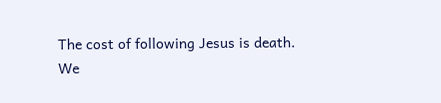The cost of following Jesus is death.
We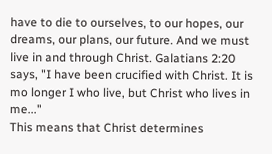have to die to ourselves, to our hopes, our dreams, our plans, our future. And we must live in and through Christ. Galatians 2:20 says, "I have been crucified with Christ. It is mo longer I who live, but Christ who lives in me..."
This means that Christ determines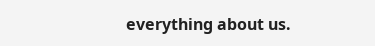everything about us.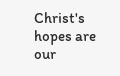Christ's hopes are our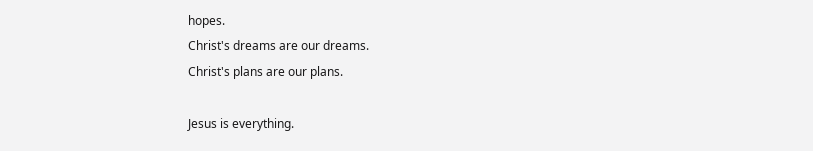hopes.
Christ's dreams are our dreams.
Christ's plans are our plans.

Jesus is everything.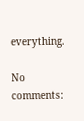everything.

No comments: